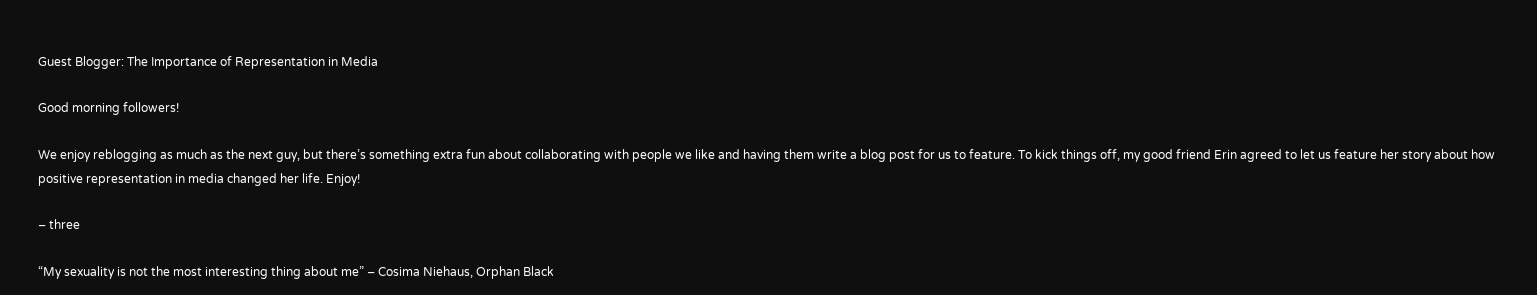Guest Blogger: The Importance of Representation in Media

Good morning followers!

We enjoy reblogging as much as the next guy, but there’s something extra fun about collaborating with people we like and having them write a blog post for us to feature. To kick things off, my good friend Erin agreed to let us feature her story about how positive representation in media changed her life. Enjoy!

– three

“My sexuality is not the most interesting thing about me” – Cosima Niehaus, Orphan Black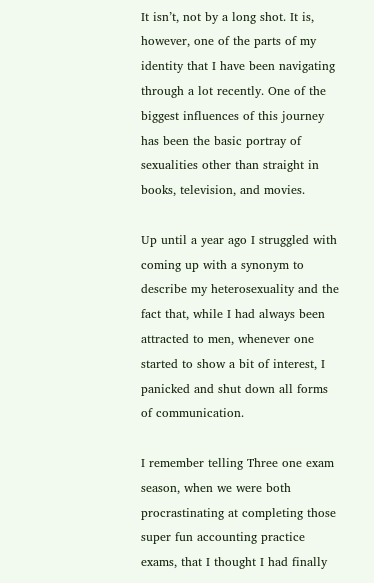It isn’t, not by a long shot. It is, however, one of the parts of my identity that I have been navigating through a lot recently. One of the biggest influences of this journey has been the basic portray of sexualities other than straight in books, television, and movies.

Up until a year ago I struggled with coming up with a synonym to describe my heterosexuality and the fact that, while I had always been attracted to men, whenever one started to show a bit of interest, I panicked and shut down all forms of communication.

I remember telling Three one exam season, when we were both procrastinating at completing those super fun accounting practice exams, that I thought I had finally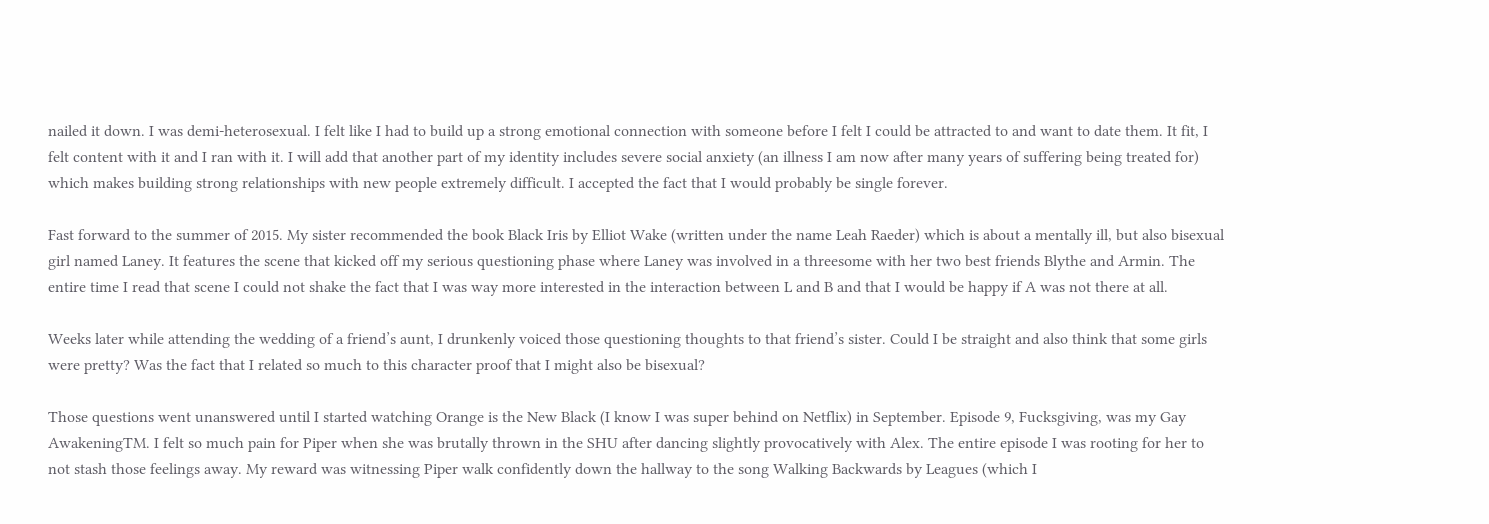nailed it down. I was demi-heterosexual. I felt like I had to build up a strong emotional connection with someone before I felt I could be attracted to and want to date them. It fit, I felt content with it and I ran with it. I will add that another part of my identity includes severe social anxiety (an illness I am now after many years of suffering being treated for) which makes building strong relationships with new people extremely difficult. I accepted the fact that I would probably be single forever.

Fast forward to the summer of 2015. My sister recommended the book Black Iris by Elliot Wake (written under the name Leah Raeder) which is about a mentally ill, but also bisexual girl named Laney. It features the scene that kicked off my serious questioning phase where Laney was involved in a threesome with her two best friends Blythe and Armin. The entire time I read that scene I could not shake the fact that I was way more interested in the interaction between L and B and that I would be happy if A was not there at all.

Weeks later while attending the wedding of a friend’s aunt, I drunkenly voiced those questioning thoughts to that friend’s sister. Could I be straight and also think that some girls were pretty? Was the fact that I related so much to this character proof that I might also be bisexual?

Those questions went unanswered until I started watching Orange is the New Black (I know I was super behind on Netflix) in September. Episode 9, Fucksgiving, was my Gay AwakeningTM. I felt so much pain for Piper when she was brutally thrown in the SHU after dancing slightly provocatively with Alex. The entire episode I was rooting for her to not stash those feelings away. My reward was witnessing Piper walk confidently down the hallway to the song Walking Backwards by Leagues (which I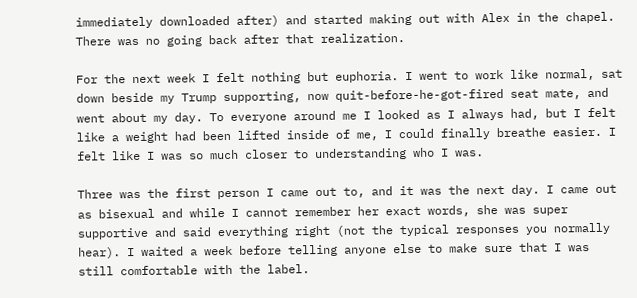immediately downloaded after) and started making out with Alex in the chapel. There was no going back after that realization.

For the next week I felt nothing but euphoria. I went to work like normal, sat down beside my Trump supporting, now quit-before-he-got-fired seat mate, and went about my day. To everyone around me I looked as I always had, but I felt like a weight had been lifted inside of me, I could finally breathe easier. I felt like I was so much closer to understanding who I was.

Three was the first person I came out to, and it was the next day. I came out as bisexual and while I cannot remember her exact words, she was super supportive and said everything right (not the typical responses you normally hear). I waited a week before telling anyone else to make sure that I was still comfortable with the label.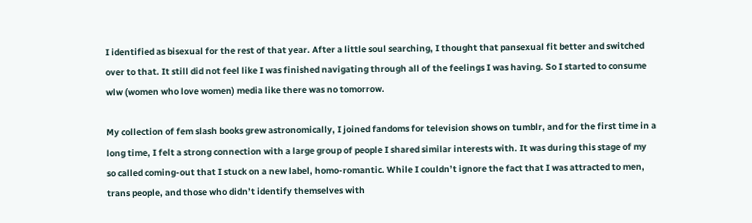I identified as bisexual for the rest of that year. After a little soul searching, I thought that pansexual fit better and switched over to that. It still did not feel like I was finished navigating through all of the feelings I was having. So I started to consume wlw (women who love women) media like there was no tomorrow.

My collection of fem slash books grew astronomically, I joined fandoms for television shows on tumblr, and for the first time in a long time, I felt a strong connection with a large group of people I shared similar interests with. It was during this stage of my so called coming-out that I stuck on a new label, homo-romantic. While I couldn’t ignore the fact that I was attracted to men, trans people, and those who didn’t identify themselves with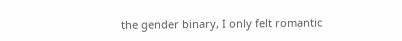the gender binary, I only felt romantic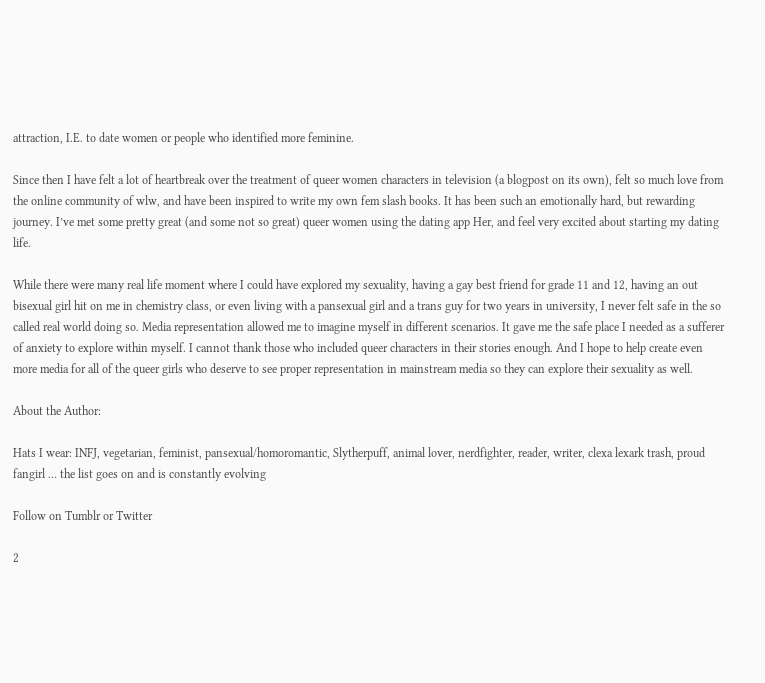attraction, I.E. to date women or people who identified more feminine.

Since then I have felt a lot of heartbreak over the treatment of queer women characters in television (a blogpost on its own), felt so much love from the online community of wlw, and have been inspired to write my own fem slash books. It has been such an emotionally hard, but rewarding journey. I’ve met some pretty great (and some not so great) queer women using the dating app Her, and feel very excited about starting my dating life.

While there were many real life moment where I could have explored my sexuality, having a gay best friend for grade 11 and 12, having an out bisexual girl hit on me in chemistry class, or even living with a pansexual girl and a trans guy for two years in university, I never felt safe in the so called real world doing so. Media representation allowed me to imagine myself in different scenarios. It gave me the safe place I needed as a sufferer of anxiety to explore within myself. I cannot thank those who included queer characters in their stories enough. And I hope to help create even more media for all of the queer girls who deserve to see proper representation in mainstream media so they can explore their sexuality as well.

About the Author:

Hats I wear: INFJ, vegetarian, feminist, pansexual/homoromantic, Slytherpuff, animal lover, nerdfighter, reader, writer, clexa lexark trash, proud fangirl … the list goes on and is constantly evolving

Follow on Tumblr or Twitter

2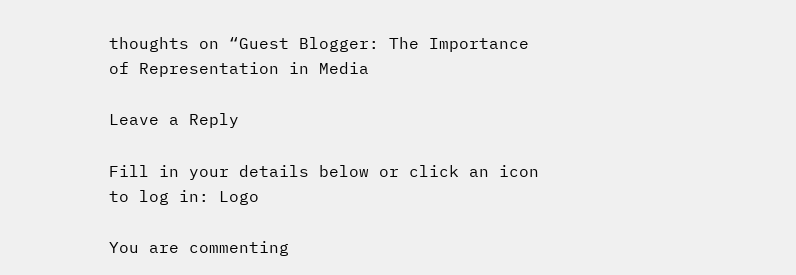thoughts on “Guest Blogger: The Importance of Representation in Media

Leave a Reply

Fill in your details below or click an icon to log in: Logo

You are commenting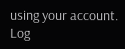using your account. Log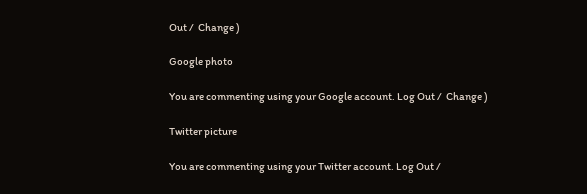Out /  Change )

Google photo

You are commenting using your Google account. Log Out /  Change )

Twitter picture

You are commenting using your Twitter account. Log Out /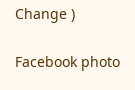Change )

Facebook photo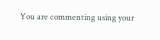You are commenting using your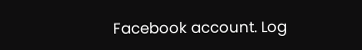Facebook account. Log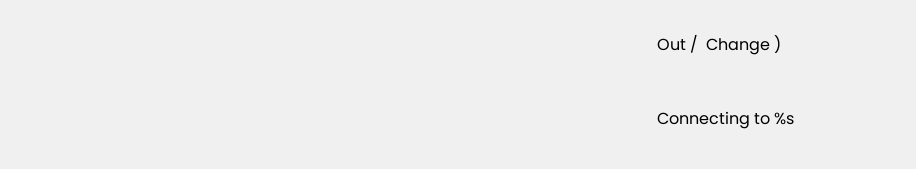Out /  Change )

Connecting to %s